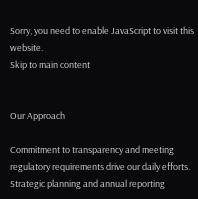Sorry, you need to enable JavaScript to visit this website.
Skip to main content


Our Approach

Commitment to transparency and meeting regulatory requirements drive our daily efforts. Strategic planning and annual reporting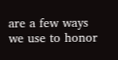are a few ways we use to honor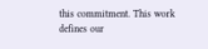this commitment. This work defines our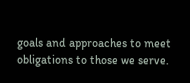goals and approaches to meet obligations to those we serve.